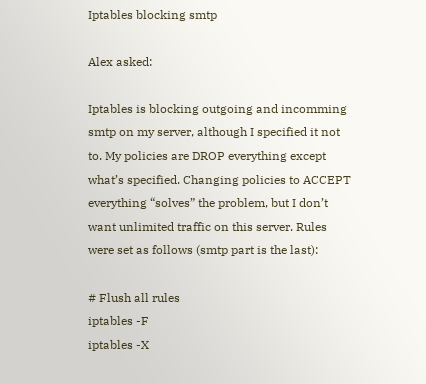Iptables blocking smtp

Alex asked:

Iptables is blocking outgoing and incomming smtp on my server, although I specified it not to. My policies are DROP everything except what’s specified. Changing policies to ACCEPT everything “solves” the problem, but I don’t want unlimited traffic on this server. Rules were set as follows (smtp part is the last):

# Flush all rules
iptables -F
iptables -X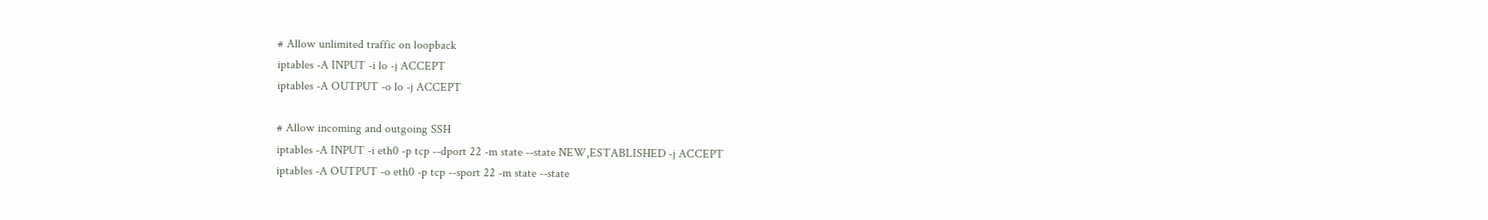# Allow unlimited traffic on loopback
iptables -A INPUT -i lo -j ACCEPT
iptables -A OUTPUT -o lo -j ACCEPT

# Allow incoming and outgoing SSH
iptables -A INPUT -i eth0 -p tcp --dport 22 -m state --state NEW,ESTABLISHED -j ACCEPT
iptables -A OUTPUT -o eth0 -p tcp --sport 22 -m state --state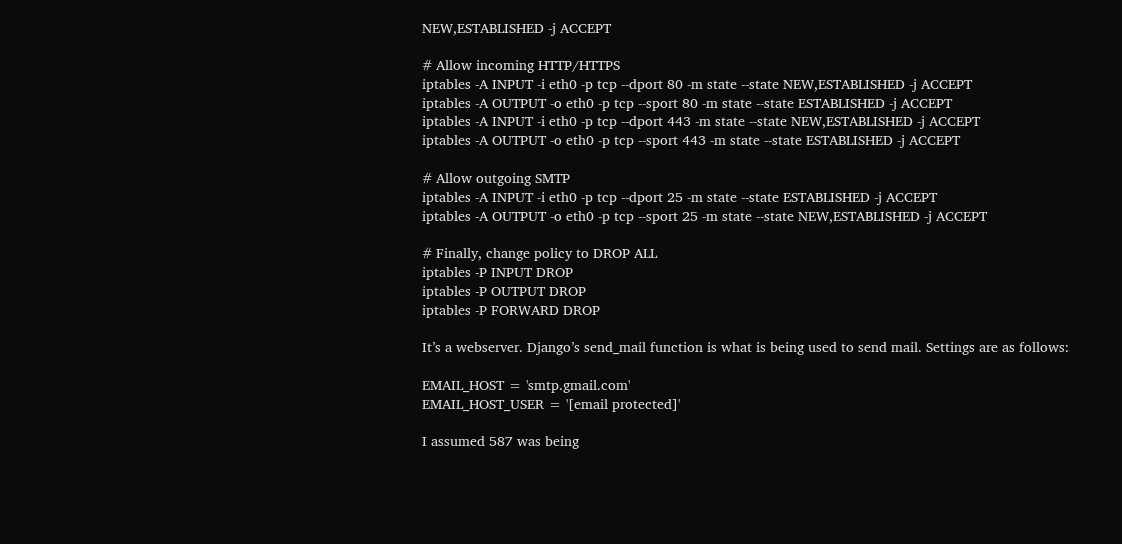NEW,ESTABLISHED -j ACCEPT

# Allow incoming HTTP/HTTPS
iptables -A INPUT -i eth0 -p tcp --dport 80 -m state --state NEW,ESTABLISHED -j ACCEPT
iptables -A OUTPUT -o eth0 -p tcp --sport 80 -m state --state ESTABLISHED -j ACCEPT
iptables -A INPUT -i eth0 -p tcp --dport 443 -m state --state NEW,ESTABLISHED -j ACCEPT
iptables -A OUTPUT -o eth0 -p tcp --sport 443 -m state --state ESTABLISHED -j ACCEPT

# Allow outgoing SMTP
iptables -A INPUT -i eth0 -p tcp --dport 25 -m state --state ESTABLISHED -j ACCEPT
iptables -A OUTPUT -o eth0 -p tcp --sport 25 -m state --state NEW,ESTABLISHED -j ACCEPT

# Finally, change policy to DROP ALL
iptables -P INPUT DROP
iptables -P OUTPUT DROP
iptables -P FORWARD DROP

It’s a webserver. Django’s send_mail function is what is being used to send mail. Settings are as follows:

EMAIL_HOST = 'smtp.gmail.com'
EMAIL_HOST_USER = '[email protected]'

I assumed 587 was being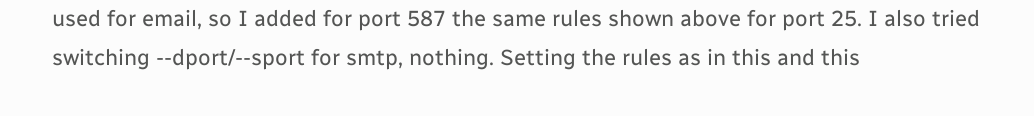used for email, so I added for port 587 the same rules shown above for port 25. I also tried switching --dport/--sport for smtp, nothing. Setting the rules as in this and this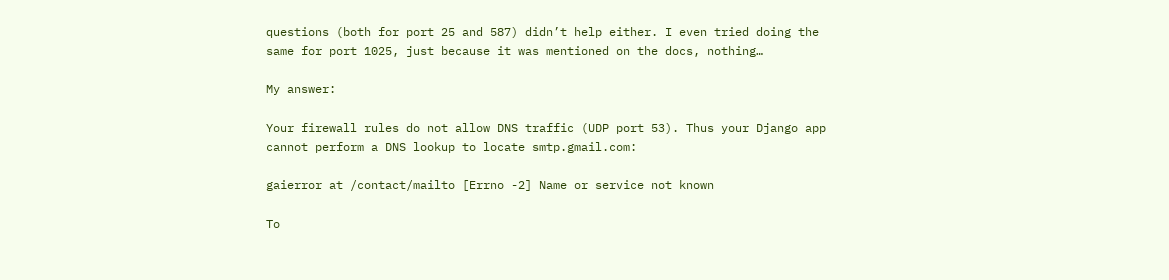questions (both for port 25 and 587) didn’t help either. I even tried doing the same for port 1025, just because it was mentioned on the docs, nothing…

My answer:

Your firewall rules do not allow DNS traffic (UDP port 53). Thus your Django app cannot perform a DNS lookup to locate smtp.gmail.com:

gaierror at /contact/mailto [Errno -2] Name or service not known

To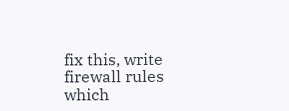fix this, write firewall rules which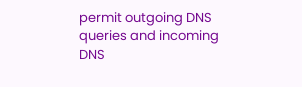permit outgoing DNS queries and incoming DNS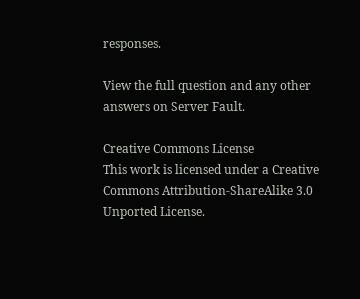responses.

View the full question and any other answers on Server Fault.

Creative Commons License
This work is licensed under a Creative Commons Attribution-ShareAlike 3.0 Unported License.